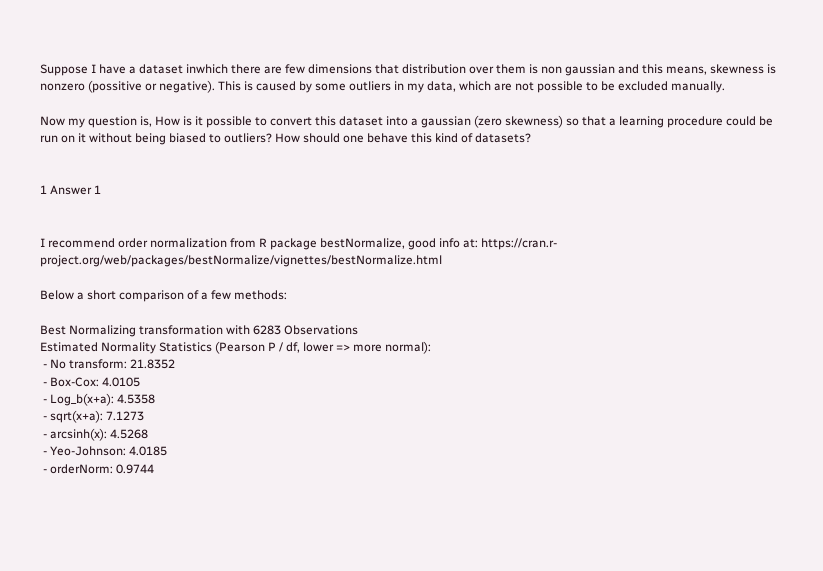Suppose I have a dataset inwhich there are few dimensions that distribution over them is non gaussian and this means, skewness is nonzero (possitive or negative). This is caused by some outliers in my data, which are not possible to be excluded manually.

Now my question is, How is it possible to convert this dataset into a gaussian (zero skewness) so that a learning procedure could be run on it without being biased to outliers? How should one behave this kind of datasets?


1 Answer 1


I recommend order normalization from R package bestNormalize, good info at: https://cran.r-project.org/web/packages/bestNormalize/vignettes/bestNormalize.html

Below a short comparison of a few methods:

Best Normalizing transformation with 6283 Observations
Estimated Normality Statistics (Pearson P / df, lower => more normal):
 - No transform: 21.8352
 - Box-Cox: 4.0105
 - Log_b(x+a): 4.5358
 - sqrt(x+a): 7.1273
 - arcsinh(x): 4.5268
 - Yeo-Johnson: 4.0185
 - orderNorm: 0.9744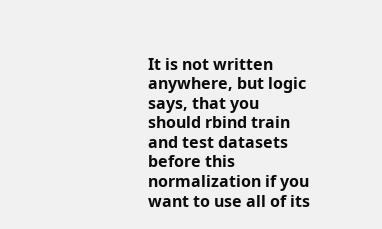It is not written anywhere, but logic says, that you should rbind train and test datasets before this normalization if you want to use all of its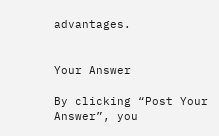advantages.


Your Answer

By clicking “Post Your Answer”, you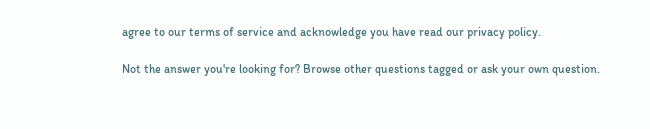agree to our terms of service and acknowledge you have read our privacy policy.

Not the answer you're looking for? Browse other questions tagged or ask your own question.